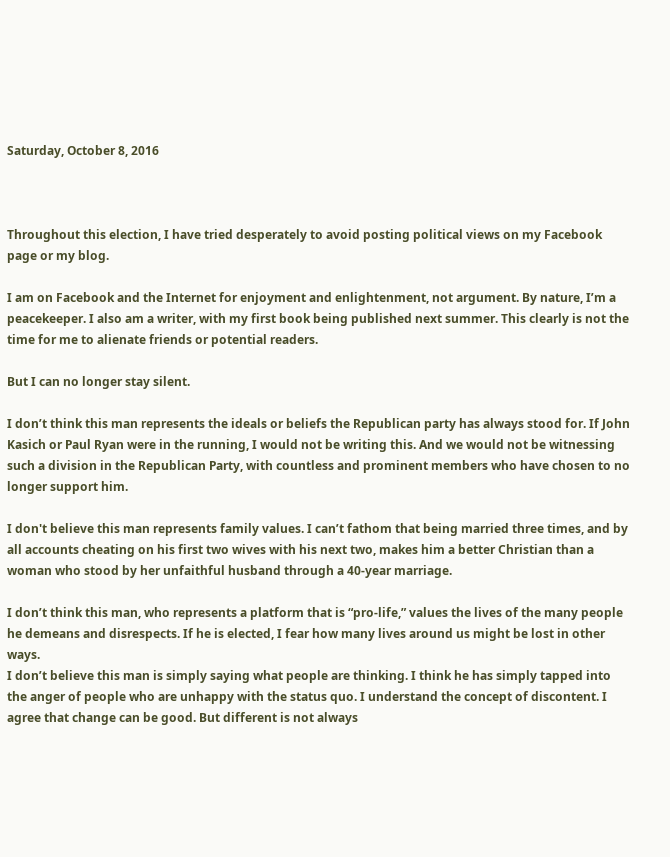Saturday, October 8, 2016



Throughout this election, I have tried desperately to avoid posting political views on my Facebook page or my blog.

I am on Facebook and the Internet for enjoyment and enlightenment, not argument. By nature, I’m a peacekeeper. I also am a writer, with my first book being published next summer. This clearly is not the time for me to alienate friends or potential readers.

But I can no longer stay silent.

I don’t think this man represents the ideals or beliefs the Republican party has always stood for. If John Kasich or Paul Ryan were in the running, I would not be writing this. And we would not be witnessing such a division in the Republican Party, with countless and prominent members who have chosen to no longer support him.

I don't believe this man represents family values. I can’t fathom that being married three times, and by all accounts cheating on his first two wives with his next two, makes him a better Christian than a woman who stood by her unfaithful husband through a 40-year marriage.

I don’t think this man, who represents a platform that is “pro-life,” values the lives of the many people he demeans and disrespects. If he is elected, I fear how many lives around us might be lost in other ways.
I don’t believe this man is simply saying what people are thinking. I think he has simply tapped into the anger of people who are unhappy with the status quo. I understand the concept of discontent. I agree that change can be good. But different is not always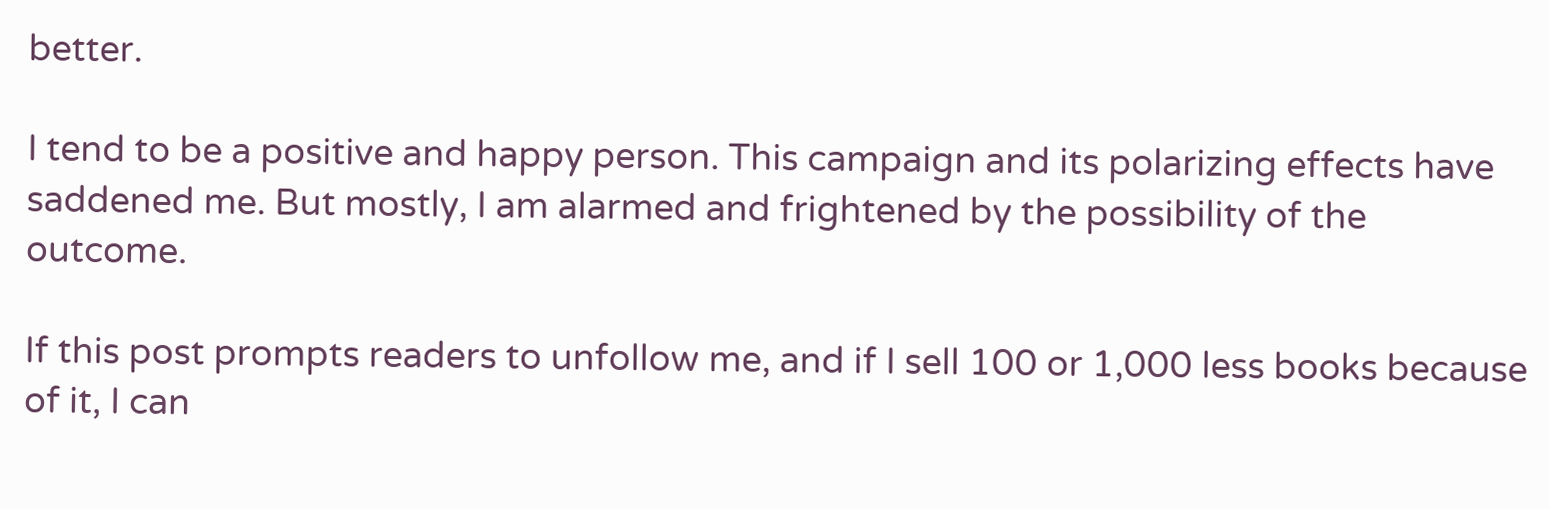better.

I tend to be a positive and happy person. This campaign and its polarizing effects have saddened me. But mostly, I am alarmed and frightened by the possibility of the outcome.

If this post prompts readers to unfollow me, and if I sell 100 or 1,000 less books because of it, I can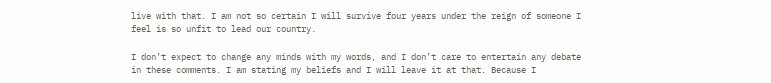live with that. I am not so certain I will survive four years under the reign of someone I feel is so unfit to lead our country.

I don’t expect to change any minds with my words, and I don’t care to entertain any debate in these comments. I am stating my beliefs and I will leave it at that. Because I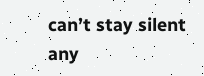can’t stay silent any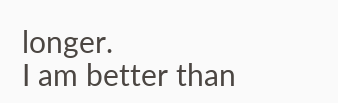longer.
I am better than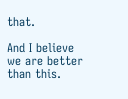that.

And I believe we are better than this.